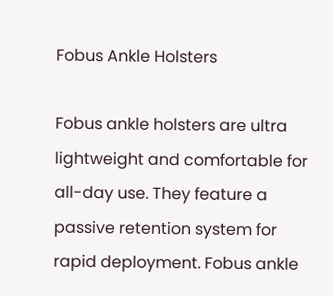Fobus Ankle Holsters

Fobus ankle holsters are ultra lightweight and comfortable for all-day use. They feature a passive retention system for rapid deployment. Fobus ankle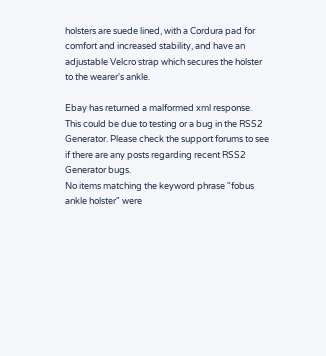holsters are suede lined, with a Cordura pad for comfort and increased stability, and have an adjustable Velcro strap which secures the holster to the wearer's ankle.

Ebay has returned a malformed xml response. This could be due to testing or a bug in the RSS2 Generator. Please check the support forums to see if there are any posts regarding recent RSS2 Generator bugs.
No items matching the keyword phrase "fobus ankle holster" were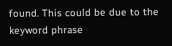found. This could be due to the keyword phrase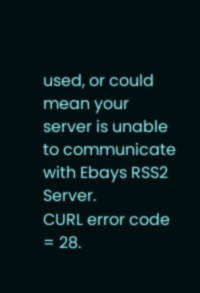used, or could mean your server is unable to communicate with Ebays RSS2 Server.
CURL error code = 28.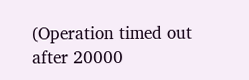(Operation timed out after 20000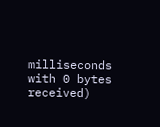milliseconds with 0 bytes received)